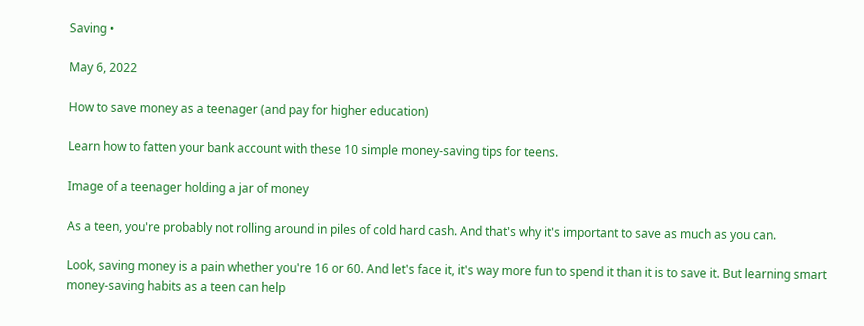Saving •

May 6, 2022

How to save money as a teenager (and pay for higher education)

Learn how to fatten your bank account with these 10 simple money-saving tips for teens.

Image of a teenager holding a jar of money

As a teen, you're probably not rolling around in piles of cold hard cash. And that's why it's important to save as much as you can.

Look, saving money is a pain whether you're 16 or 60. And let's face it, it's way more fun to spend it than it is to save it. But learning smart money-saving habits as a teen can help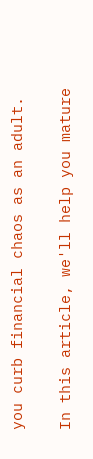you curb financial chaos as an adult.

In this article, we'll help you mature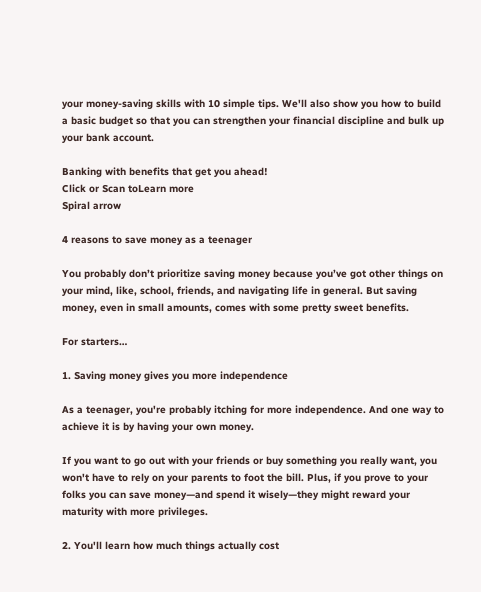your money-saving skills with 10 simple tips. We'll also show you how to build a basic budget so that you can strengthen your financial discipline and bulk up your bank account.

Banking with benefits that get you ahead!
Click or Scan toLearn more
Spiral arrow

4 reasons to save money as a teenager

You probably don’t prioritize saving money because you’ve got other things on your mind, like, school, friends, and navigating life in general. But saving money, even in small amounts, comes with some pretty sweet benefits.

For starters…

1. Saving money gives you more independence

As a teenager, you're probably itching for more independence. And one way to achieve it is by having your own money.

If you want to go out with your friends or buy something you really want, you won't have to rely on your parents to foot the bill. Plus, if you prove to your folks you can save money—and spend it wisely—they might reward your maturity with more privileges.

2. You'll learn how much things actually cost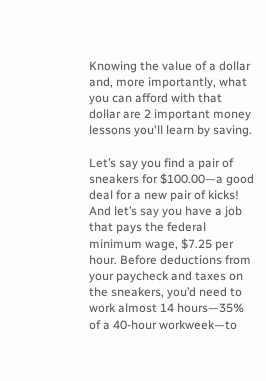Knowing the value of a dollar and, more importantly, what you can afford with that dollar are 2 important money lessons you'll learn by saving.

Let’s say you find a pair of sneakers for $100.00—a good deal for a new pair of kicks! And let’s say you have a job that pays the federal minimum wage, $7.25 per hour. Before deductions from your paycheck and taxes on the sneakers, you’d need to work almost 14 hours—35% of a 40-hour workweek—to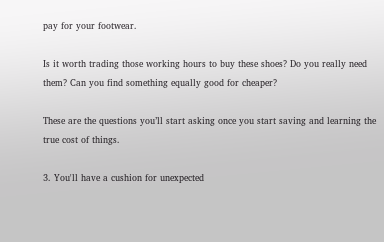pay for your footwear.

Is it worth trading those working hours to buy these shoes? Do you really need them? Can you find something equally good for cheaper?

These are the questions you’ll start asking once you start saving and learning the true cost of things.

3. You'll have a cushion for unexpected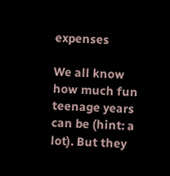expenses

We all know how much fun teenage years can be (hint: a lot). But they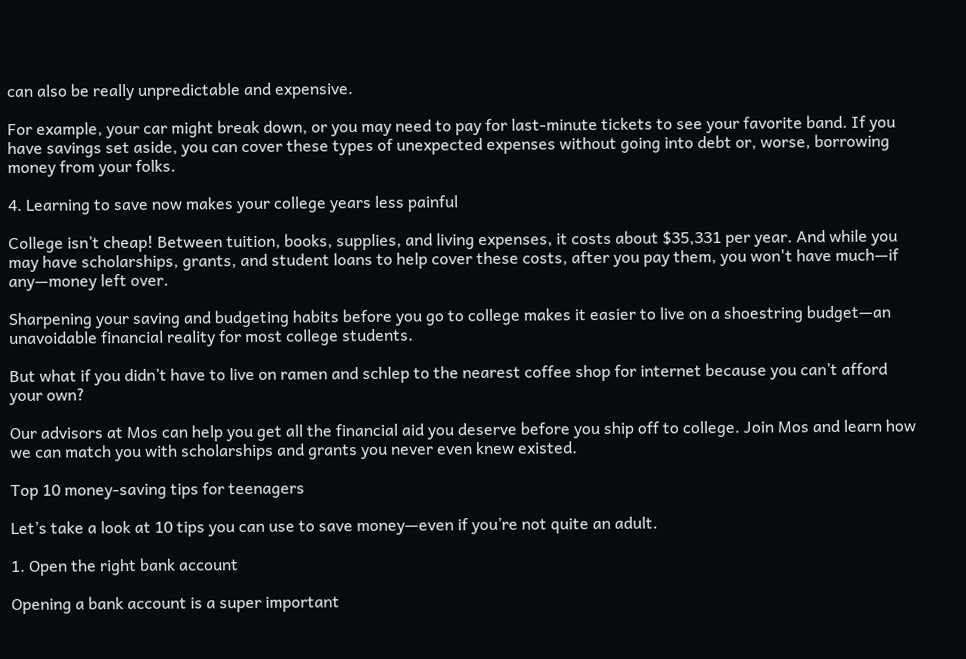can also be really unpredictable and expensive.

For example, your car might break down, or you may need to pay for last-minute tickets to see your favorite band. If you have savings set aside, you can cover these types of unexpected expenses without going into debt or, worse, borrowing money from your folks.

4. Learning to save now makes your college years less painful

College isn’t cheap! Between tuition, books, supplies, and living expenses, it costs about $35,331 per year. And while you may have scholarships, grants, and student loans to help cover these costs, after you pay them, you won't have much—if any—money left over.

Sharpening your saving and budgeting habits before you go to college makes it easier to live on a shoestring budget—an unavoidable financial reality for most college students.

But what if you didn’t have to live on ramen and schlep to the nearest coffee shop for internet because you can’t afford your own?

Our advisors at Mos can help you get all the financial aid you deserve before you ship off to college. Join Mos and learn how we can match you with scholarships and grants you never even knew existed.

Top 10 money-saving tips for teenagers

Let’s take a look at 10 tips you can use to save money—even if you’re not quite an adult.

1. Open the right bank account

Opening a bank account is a super important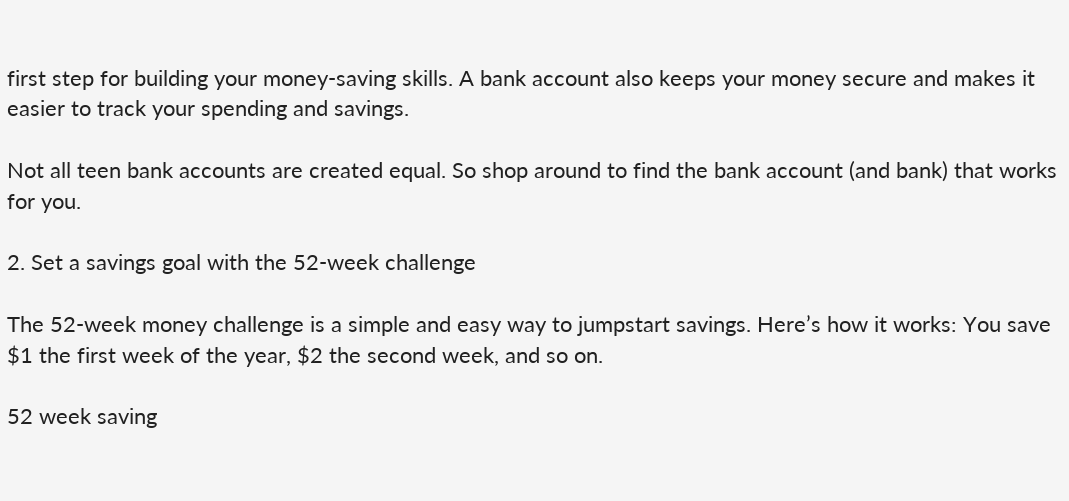first step for building your money-saving skills. A bank account also keeps your money secure and makes it easier to track your spending and savings.

Not all teen bank accounts are created equal. So shop around to find the bank account (and bank) that works for you.

2. Set a savings goal with the 52-week challenge

The 52-week money challenge is a simple and easy way to jumpstart savings. Here’s how it works: You save $1 the first week of the year, $2 the second week, and so on.

52 week saving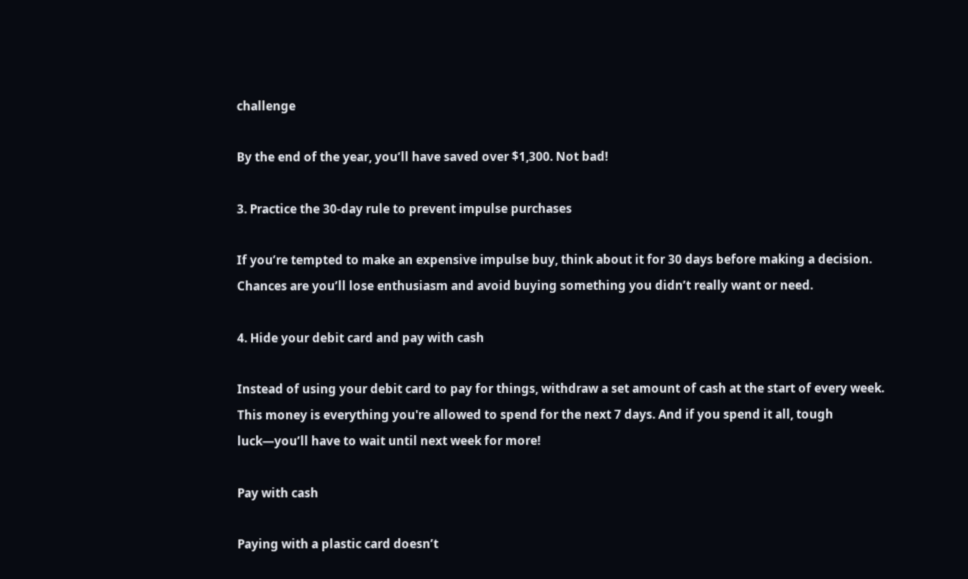challenge

By the end of the year, you’ll have saved over $1,300. Not bad!

3. Practice the 30-day rule to prevent impulse purchases

If you’re tempted to make an expensive impulse buy, think about it for 30 days before making a decision. Chances are you’ll lose enthusiasm and avoid buying something you didn’t really want or need.

4. Hide your debit card and pay with cash

Instead of using your debit card to pay for things, withdraw a set amount of cash at the start of every week. This money is everything you're allowed to spend for the next 7 days. And if you spend it all, tough luck—you’ll have to wait until next week for more!

Pay with cash

Paying with a plastic card doesn’t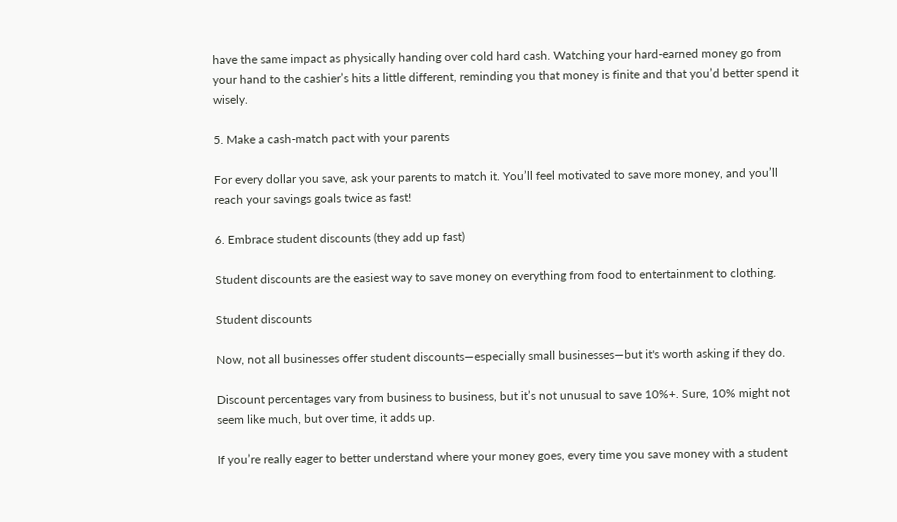have the same impact as physically handing over cold hard cash. Watching your hard-earned money go from your hand to the cashier’s hits a little different, reminding you that money is finite and that you’d better spend it wisely.

5. Make a cash-match pact with your parents

For every dollar you save, ask your parents to match it. You’ll feel motivated to save more money, and you’ll reach your savings goals twice as fast!

6. Embrace student discounts (they add up fast)

Student discounts are the easiest way to save money on everything from food to entertainment to clothing.

Student discounts

Now, not all businesses offer student discounts—especially small businesses—but it's worth asking if they do.

Discount percentages vary from business to business, but it’s not unusual to save 10%+. Sure, 10% might not seem like much, but over time, it adds up.

If you’re really eager to better understand where your money goes, every time you save money with a student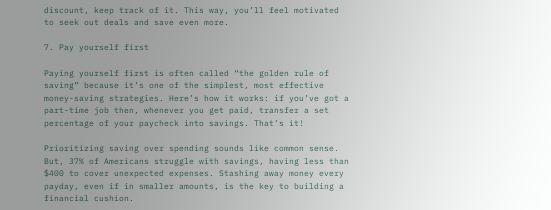discount, keep track of it. This way, you’ll feel motivated to seek out deals and save even more.

7. Pay yourself first

Paying yourself first is often called “the golden rule of saving” because it’s one of the simplest, most effective money-saving strategies. Here’s how it works: if you’ve got a part-time job then, whenever you get paid, transfer a set percentage of your paycheck into savings. That’s it!

Prioritizing saving over spending sounds like common sense. But, 37% of Americans struggle with savings, having less than $400 to cover unexpected expenses. Stashing away money every payday, even if in smaller amounts, is the key to building a financial cushion.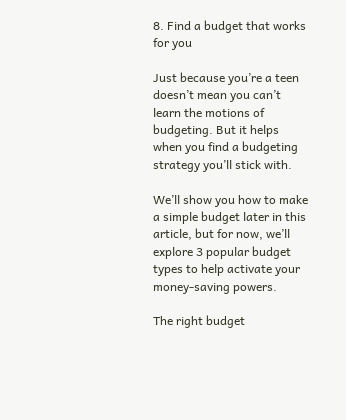8. Find a budget that works for you

Just because you’re a teen doesn’t mean you can’t learn the motions of budgeting. But it helps when you find a budgeting strategy you’ll stick with.

We’ll show you how to make a simple budget later in this article, but for now, we’ll explore 3 popular budget types to help activate your money-saving powers.

The right budget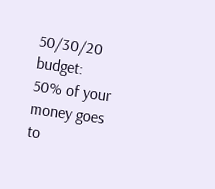50/30/20 budget: 50% of your money goes to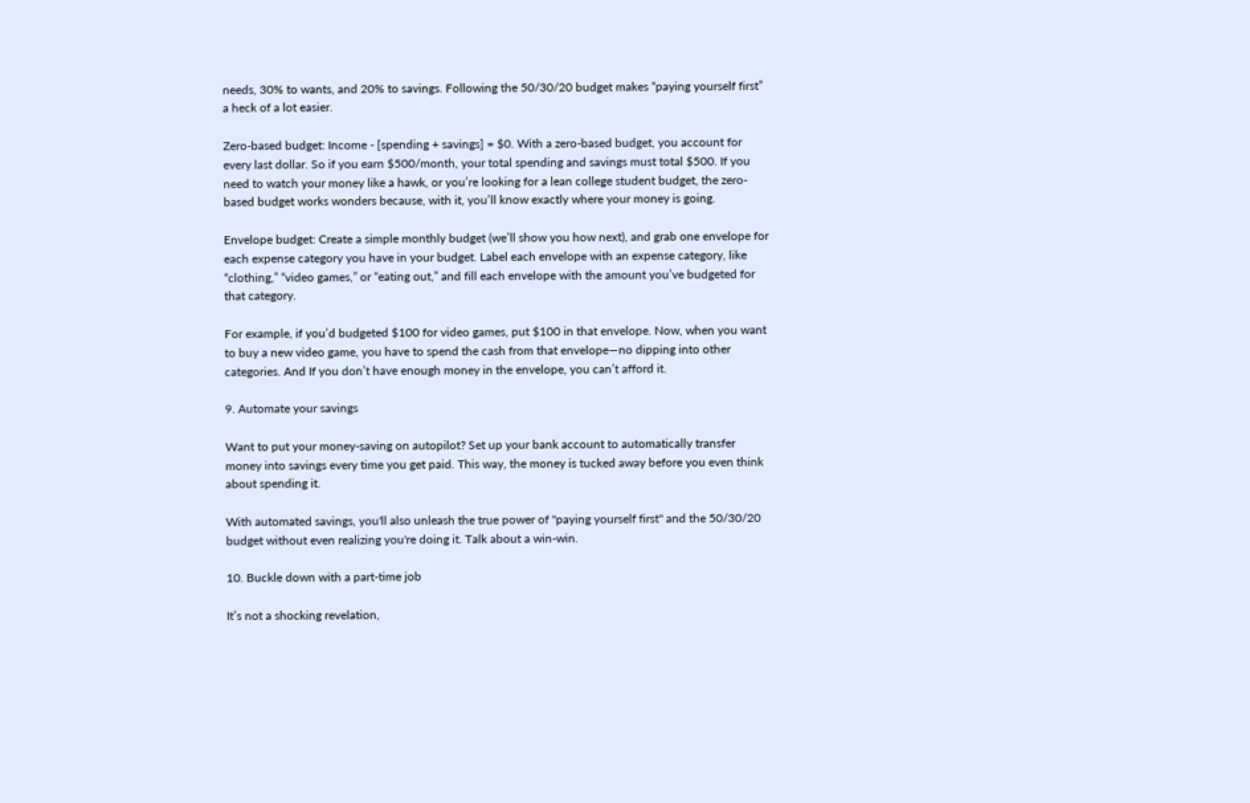needs, 30% to wants, and 20% to savings. Following the 50/30/20 budget makes “paying yourself first” a heck of a lot easier.

Zero-based budget: Income - [spending + savings] = $0. With a zero-based budget, you account for every last dollar. So if you earn $500/month, your total spending and savings must total $500. If you need to watch your money like a hawk, or you’re looking for a lean college student budget, the zero-based budget works wonders because, with it, you’ll know exactly where your money is going.

Envelope budget: Create a simple monthly budget (we’ll show you how next), and grab one envelope for each expense category you have in your budget. Label each envelope with an expense category, like “clothing,” “video games,” or “eating out,” and fill each envelope with the amount you’ve budgeted for that category.

For example, if you’d budgeted $100 for video games, put $100 in that envelope. Now, when you want to buy a new video game, you have to spend the cash from that envelope—no dipping into other categories. And If you don’t have enough money in the envelope, you can’t afford it.

9. Automate your savings

Want to put your money-saving on autopilot? Set up your bank account to automatically transfer money into savings every time you get paid. This way, the money is tucked away before you even think about spending it.

With automated savings, you'll also unleash the true power of "paying yourself first" and the 50/30/20 budget without even realizing you're doing it. Talk about a win-win.

10. Buckle down with a part-time job

It’s not a shocking revelation,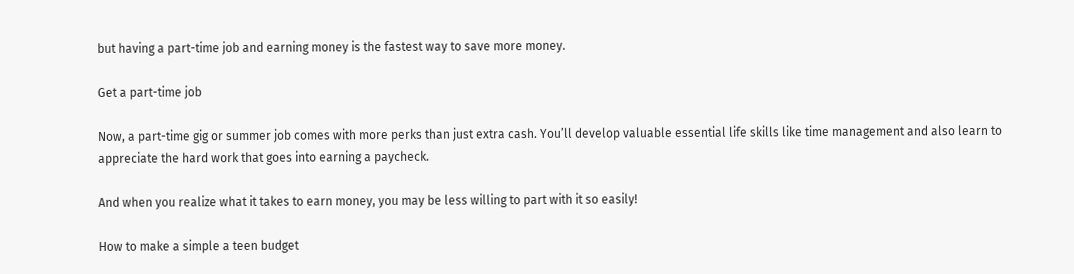but having a part-time job and earning money is the fastest way to save more money.

Get a part-time job

Now, a part-time gig or summer job comes with more perks than just extra cash. You’ll develop valuable essential life skills like time management and also learn to appreciate the hard work that goes into earning a paycheck.

And when you realize what it takes to earn money, you may be less willing to part with it so easily!

How to make a simple a teen budget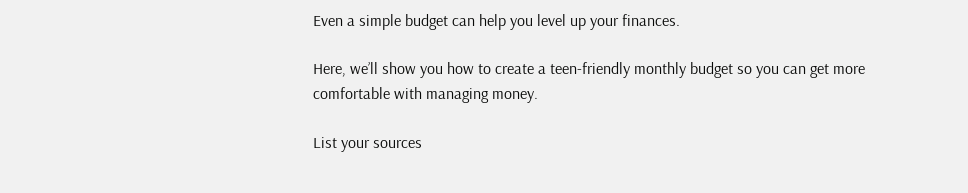Even a simple budget can help you level up your finances.

Here, we’ll show you how to create a teen-friendly monthly budget so you can get more comfortable with managing money.

List your sources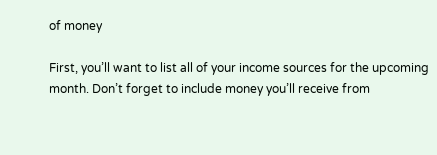of money

First, you’ll want to list all of your income sources for the upcoming month. Don’t forget to include money you’ll receive from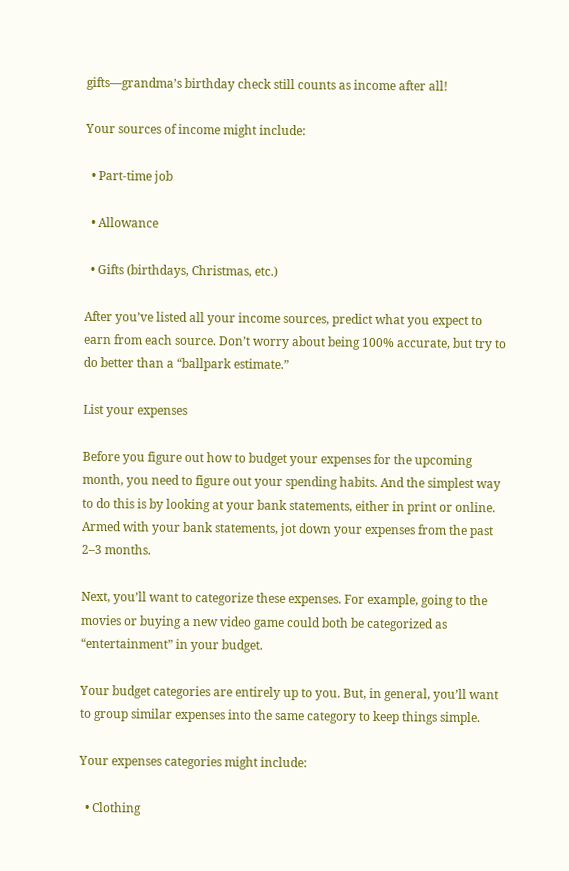gifts—grandma’s birthday check still counts as income after all!

Your sources of income might include:

  • Part-time job

  • Allowance

  • Gifts (birthdays, Christmas, etc.)

After you’ve listed all your income sources, predict what you expect to earn from each source. Don’t worry about being 100% accurate, but try to do better than a “ballpark estimate.”

List your expenses

Before you figure out how to budget your expenses for the upcoming month, you need to figure out your spending habits. And the simplest way to do this is by looking at your bank statements, either in print or online. Armed with your bank statements, jot down your expenses from the past 2–3 months.

Next, you’ll want to categorize these expenses. For example, going to the movies or buying a new video game could both be categorized as “entertainment” in your budget.

Your budget categories are entirely up to you. But, in general, you’ll want to group similar expenses into the same category to keep things simple.

Your expenses categories might include:

  • Clothing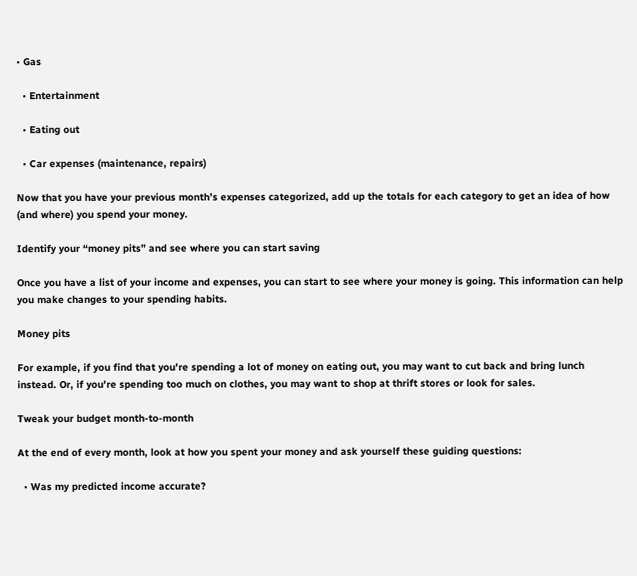• Gas

  • Entertainment

  • Eating out

  • Car expenses (maintenance, repairs)

Now that you have your previous month’s expenses categorized, add up the totals for each category to get an idea of how (and where) you spend your money.

Identify your “money pits” and see where you can start saving

Once you have a list of your income and expenses, you can start to see where your money is going. This information can help you make changes to your spending habits.

Money pits

For example, if you find that you're spending a lot of money on eating out, you may want to cut back and bring lunch instead. Or, if you're spending too much on clothes, you may want to shop at thrift stores or look for sales.

Tweak your budget month-to-month

At the end of every month, look at how you spent your money and ask yourself these guiding questions:

  • Was my predicted income accurate?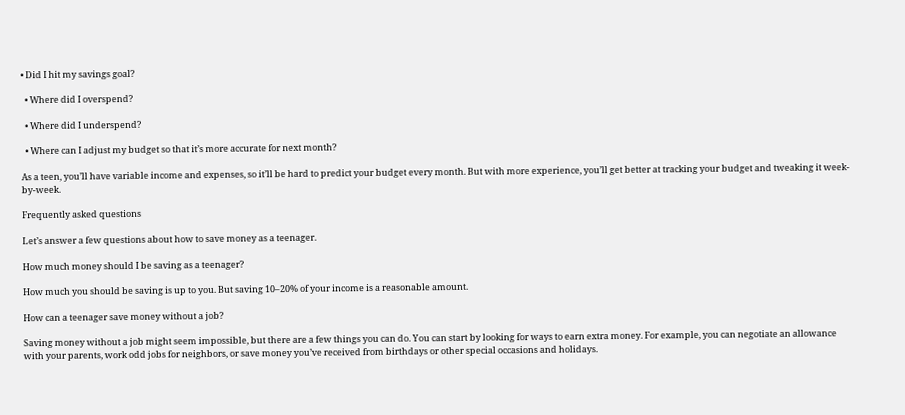• Did I hit my savings goal?

  • Where did I overspend?

  • Where did I underspend?

  • Where can I adjust my budget so that it’s more accurate for next month?

As a teen, you’ll have variable income and expenses, so it’ll be hard to predict your budget every month. But with more experience, you’ll get better at tracking your budget and tweaking it week-by-week.

Frequently asked questions

Let’s answer a few questions about how to save money as a teenager.

How much money should I be saving as a teenager?

How much you should be saving is up to you. But saving 10–20% of your income is a reasonable amount.

How can a teenager save money without a job?

Saving money without a job might seem impossible, but there are a few things you can do. You can start by looking for ways to earn extra money. For example, you can negotiate an allowance with your parents, work odd jobs for neighbors, or save money you’ve received from birthdays or other special occasions and holidays.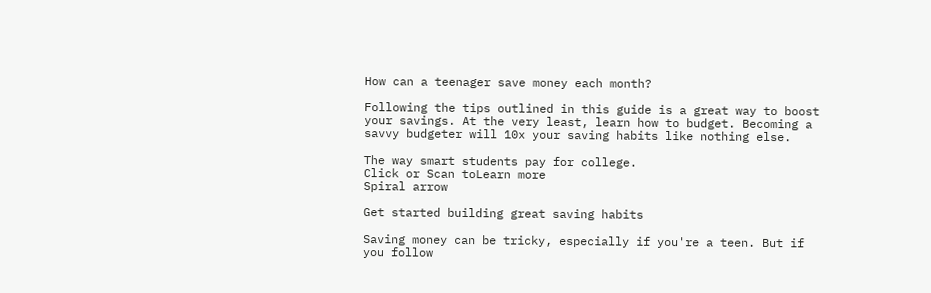How can a teenager save money each month?

Following the tips outlined in this guide is a great way to boost your savings. At the very least, learn how to budget. Becoming a savvy budgeter will 10x your saving habits like nothing else.

The way smart students pay for college.
Click or Scan toLearn more
Spiral arrow

Get started building great saving habits

Saving money can be tricky, especially if you're a teen. But if you follow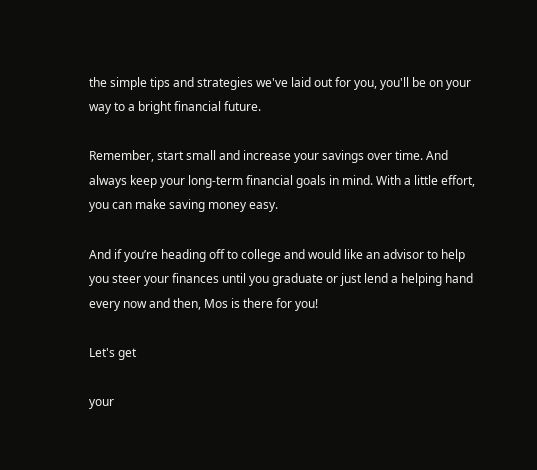the simple tips and strategies we've laid out for you, you'll be on your way to a bright financial future.

Remember, start small and increase your savings over time. And always keep your long-term financial goals in mind. With a little effort, you can make saving money easy.

And if you’re heading off to college and would like an advisor to help you steer your finances until you graduate or just lend a helping hand every now and then, Mos is there for you!

Let's get

your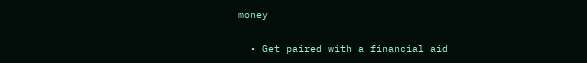money

  • Get paired with a financial aid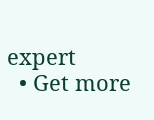expert
  • Get more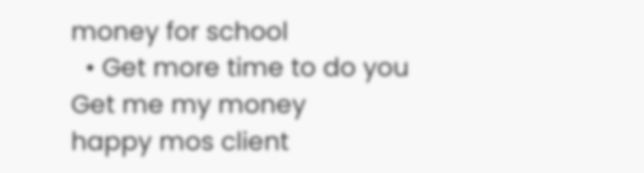money for school
  • Get more time to do you
Get me my money
happy mos client